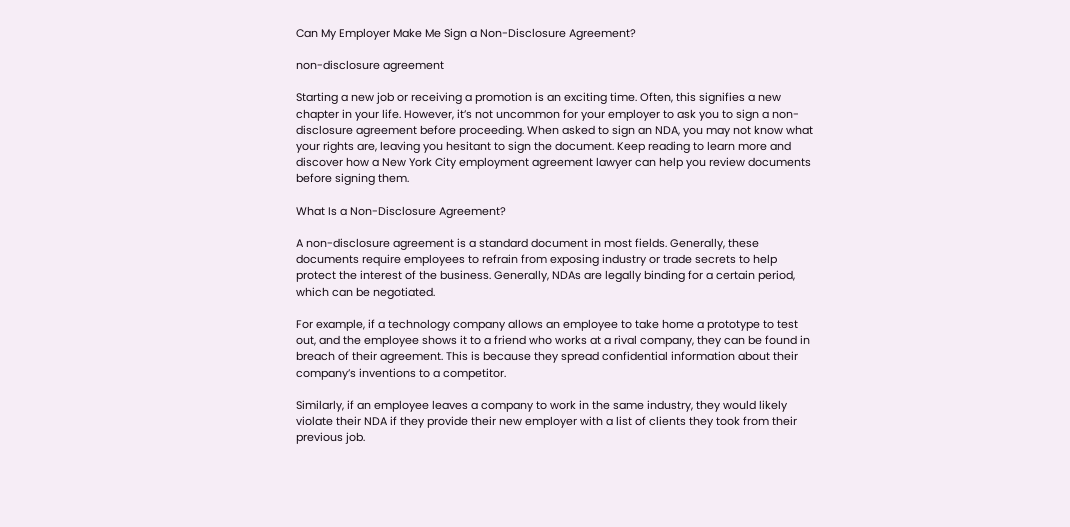Can My Employer Make Me Sign a Non-Disclosure Agreement?

non-disclosure agreement

Starting a new job or receiving a promotion is an exciting time. Often, this signifies a new chapter in your life. However, it’s not uncommon for your employer to ask you to sign a non-disclosure agreement before proceeding. When asked to sign an NDA, you may not know what your rights are, leaving you hesitant to sign the document. Keep reading to learn more and discover how a New York City employment agreement lawyer can help you review documents before signing them.

What Is a Non-Disclosure Agreement?

A non-disclosure agreement is a standard document in most fields. Generally, these documents require employees to refrain from exposing industry or trade secrets to help protect the interest of the business. Generally, NDAs are legally binding for a certain period, which can be negotiated.

For example, if a technology company allows an employee to take home a prototype to test out, and the employee shows it to a friend who works at a rival company, they can be found in breach of their agreement. This is because they spread confidential information about their company’s inventions to a competitor.

Similarly, if an employee leaves a company to work in the same industry, they would likely violate their NDA if they provide their new employer with a list of clients they took from their previous job.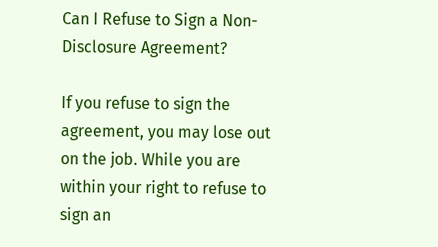Can I Refuse to Sign a Non-Disclosure Agreement?

If you refuse to sign the agreement, you may lose out on the job. While you are within your right to refuse to sign an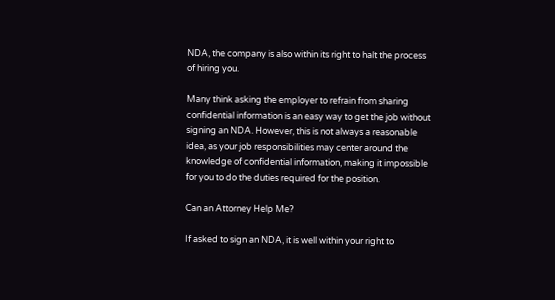NDA, the company is also within its right to halt the process of hiring you.

Many think asking the employer to refrain from sharing confidential information is an easy way to get the job without signing an NDA. However, this is not always a reasonable idea, as your job responsibilities may center around the knowledge of confidential information, making it impossible for you to do the duties required for the position.

Can an Attorney Help Me?

If asked to sign an NDA, it is well within your right to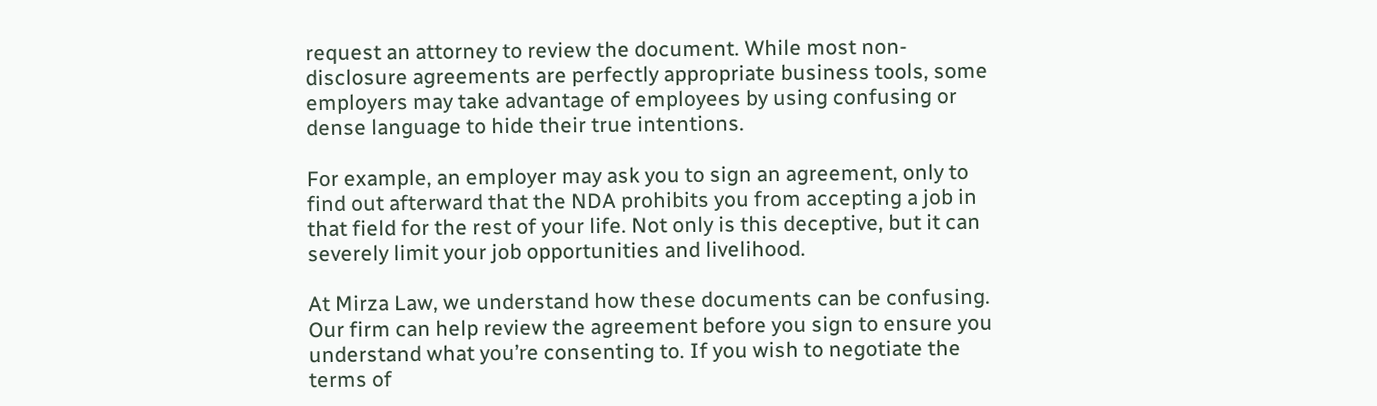request an attorney to review the document. While most non-disclosure agreements are perfectly appropriate business tools, some employers may take advantage of employees by using confusing or dense language to hide their true intentions.

For example, an employer may ask you to sign an agreement, only to find out afterward that the NDA prohibits you from accepting a job in that field for the rest of your life. Not only is this deceptive, but it can severely limit your job opportunities and livelihood.

At Mirza Law, we understand how these documents can be confusing. Our firm can help review the agreement before you sign to ensure you understand what you’re consenting to. If you wish to negotiate the terms of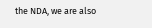the NDA, we are also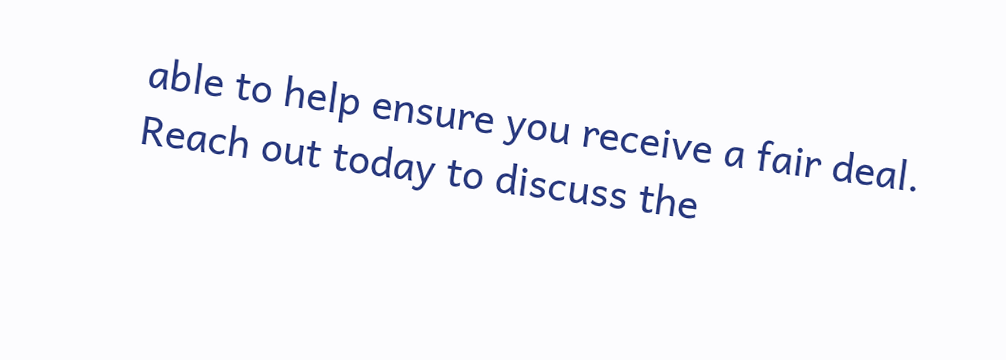able to help ensure you receive a fair deal. Reach out today to discuss the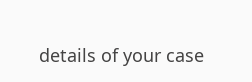details of your case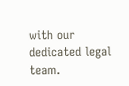with our dedicated legal team.